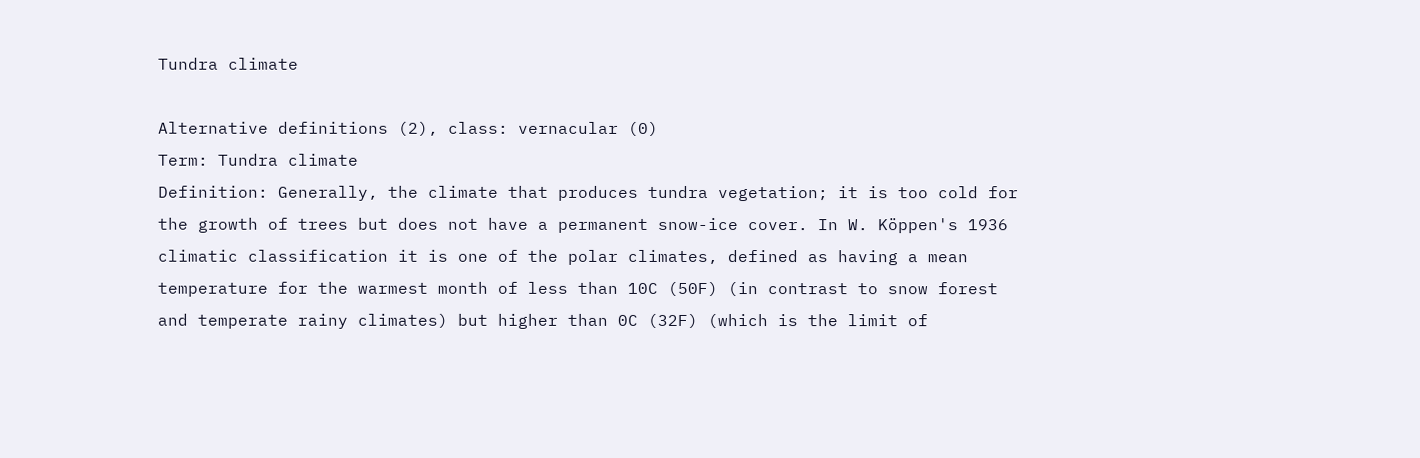Tundra climate

Alternative definitions (2), class: vernacular (0)
Term: Tundra climate
Definition: Generally, the climate that produces tundra vegetation; it is too cold for the growth of trees but does not have a permanent snow-ice cover. In W. Köppen's 1936 climatic classification it is one of the polar climates, defined as having a mean temperature for the warmest month of less than 10C (50F) (in contrast to snow forest and temperate rainy climates) but higher than 0C (32F) (which is the limit of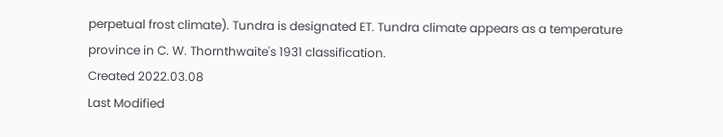perpetual frost climate). Tundra is designated ET. Tundra climate appears as a temperature province in C. W. Thornthwaite's 1931 classification.
Created 2022.03.08
Last Modified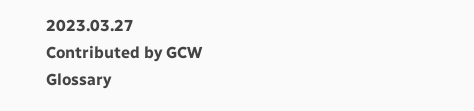2023.03.27
Contributed by GCW Glossary